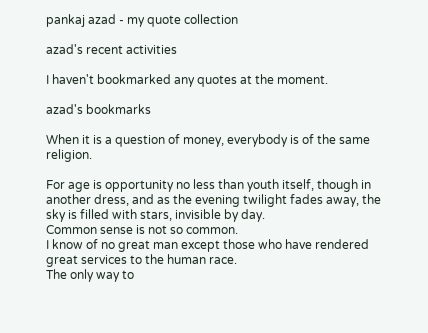pankaj azad - my quote collection

azad's recent activities

I haven't bookmarked any quotes at the moment.

azad's bookmarks

When it is a question of money, everybody is of the same religion.

For age is opportunity no less than youth itself, though in another dress, and as the evening twilight fades away, the sky is filled with stars, invisible by day.
Common sense is not so common.
I know of no great man except those who have rendered great services to the human race.
The only way to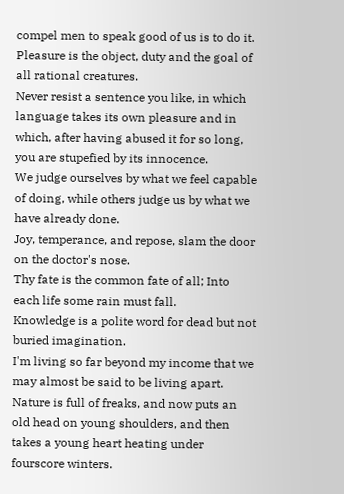compel men to speak good of us is to do it.
Pleasure is the object, duty and the goal of all rational creatures.
Never resist a sentence you like, in which language takes its own pleasure and in which, after having abused it for so long, you are stupefied by its innocence.
We judge ourselves by what we feel capable of doing, while others judge us by what we have already done.
Joy, temperance, and repose, slam the door on the doctor's nose.
Thy fate is the common fate of all; Into each life some rain must fall.
Knowledge is a polite word for dead but not buried imagination.
I'm living so far beyond my income that we may almost be said to be living apart.
Nature is full of freaks, and now puts an old head on young shoulders, and then takes a young heart heating under fourscore winters.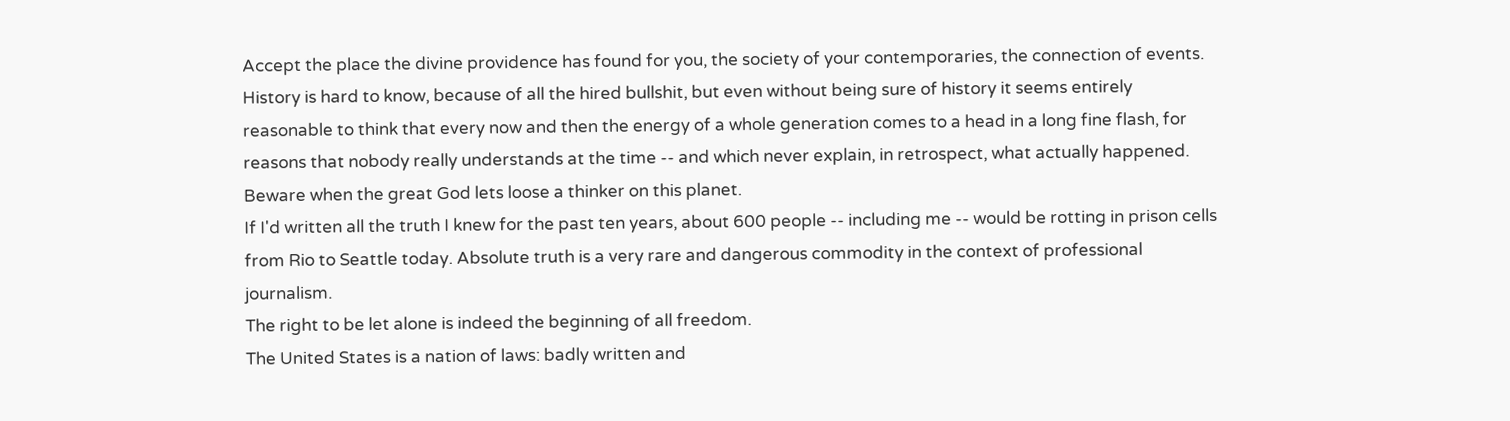Accept the place the divine providence has found for you, the society of your contemporaries, the connection of events.
History is hard to know, because of all the hired bullshit, but even without being sure of history it seems entirely reasonable to think that every now and then the energy of a whole generation comes to a head in a long fine flash, for reasons that nobody really understands at the time -- and which never explain, in retrospect, what actually happened.
Beware when the great God lets loose a thinker on this planet.
If I'd written all the truth I knew for the past ten years, about 600 people -- including me -- would be rotting in prison cells from Rio to Seattle today. Absolute truth is a very rare and dangerous commodity in the context of professional journalism.
The right to be let alone is indeed the beginning of all freedom.
The United States is a nation of laws: badly written and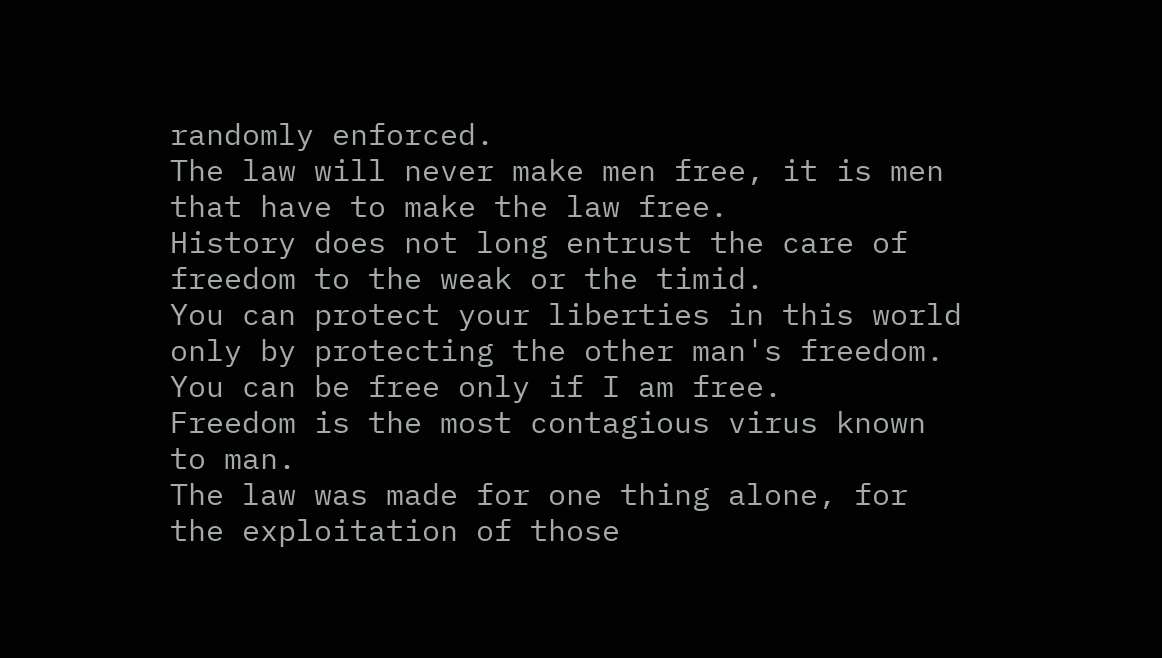randomly enforced.
The law will never make men free, it is men that have to make the law free.
History does not long entrust the care of freedom to the weak or the timid.
You can protect your liberties in this world only by protecting the other man's freedom. You can be free only if I am free.
Freedom is the most contagious virus known to man.
The law was made for one thing alone, for the exploitation of those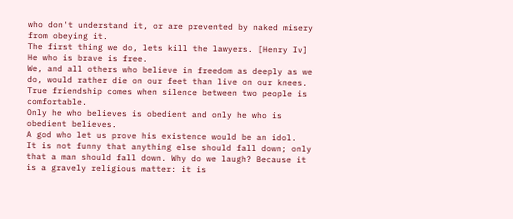who don't understand it, or are prevented by naked misery from obeying it.
The first thing we do, lets kill the lawyers. [Henry Iv]
He who is brave is free.
We, and all others who believe in freedom as deeply as we do, would rather die on our feet than live on our knees.
True friendship comes when silence between two people is comfortable.
Only he who believes is obedient and only he who is obedient believes.
A god who let us prove his existence would be an idol.
It is not funny that anything else should fall down; only that a man should fall down. Why do we laugh? Because it is a gravely religious matter: it is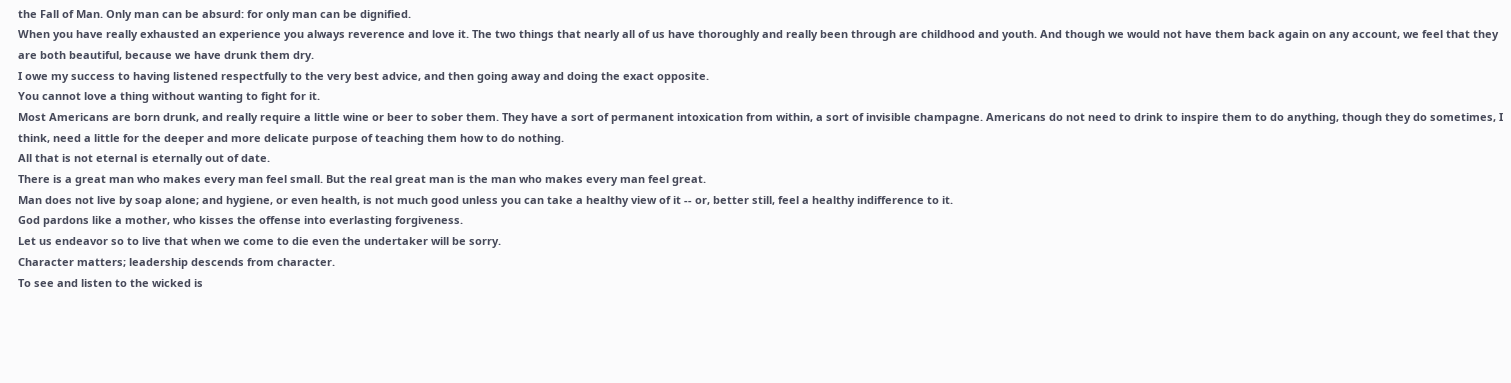the Fall of Man. Only man can be absurd: for only man can be dignified.
When you have really exhausted an experience you always reverence and love it. The two things that nearly all of us have thoroughly and really been through are childhood and youth. And though we would not have them back again on any account, we feel that they are both beautiful, because we have drunk them dry.
I owe my success to having listened respectfully to the very best advice, and then going away and doing the exact opposite.
You cannot love a thing without wanting to fight for it.
Most Americans are born drunk, and really require a little wine or beer to sober them. They have a sort of permanent intoxication from within, a sort of invisible champagne. Americans do not need to drink to inspire them to do anything, though they do sometimes, I think, need a little for the deeper and more delicate purpose of teaching them how to do nothing.
All that is not eternal is eternally out of date.
There is a great man who makes every man feel small. But the real great man is the man who makes every man feel great.
Man does not live by soap alone; and hygiene, or even health, is not much good unless you can take a healthy view of it -- or, better still, feel a healthy indifference to it.
God pardons like a mother, who kisses the offense into everlasting forgiveness.
Let us endeavor so to live that when we come to die even the undertaker will be sorry.
Character matters; leadership descends from character.
To see and listen to the wicked is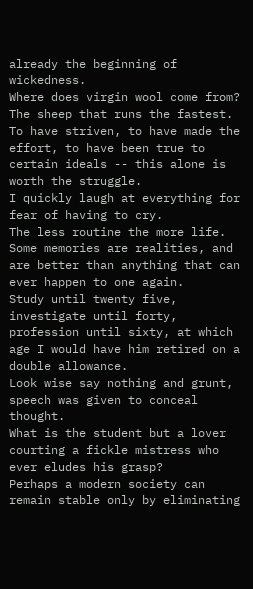already the beginning of wickedness.
Where does virgin wool come from? The sheep that runs the fastest.
To have striven, to have made the effort, to have been true to certain ideals -- this alone is worth the struggle.
I quickly laugh at everything for fear of having to cry.
The less routine the more life.
Some memories are realities, and are better than anything that can ever happen to one again.
Study until twenty five, investigate until forty, profession until sixty, at which age I would have him retired on a double allowance.
Look wise say nothing and grunt, speech was given to conceal thought.
What is the student but a lover courting a fickle mistress who ever eludes his grasp?
Perhaps a modern society can remain stable only by eliminating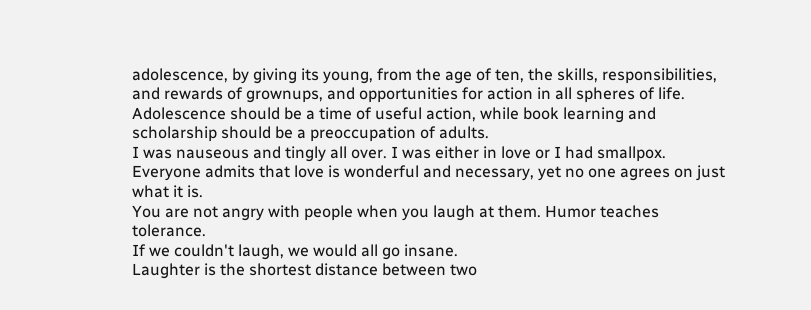adolescence, by giving its young, from the age of ten, the skills, responsibilities, and rewards of grownups, and opportunities for action in all spheres of life. Adolescence should be a time of useful action, while book learning and scholarship should be a preoccupation of adults.
I was nauseous and tingly all over. I was either in love or I had smallpox.
Everyone admits that love is wonderful and necessary, yet no one agrees on just what it is.
You are not angry with people when you laugh at them. Humor teaches tolerance.
If we couldn't laugh, we would all go insane.
Laughter is the shortest distance between two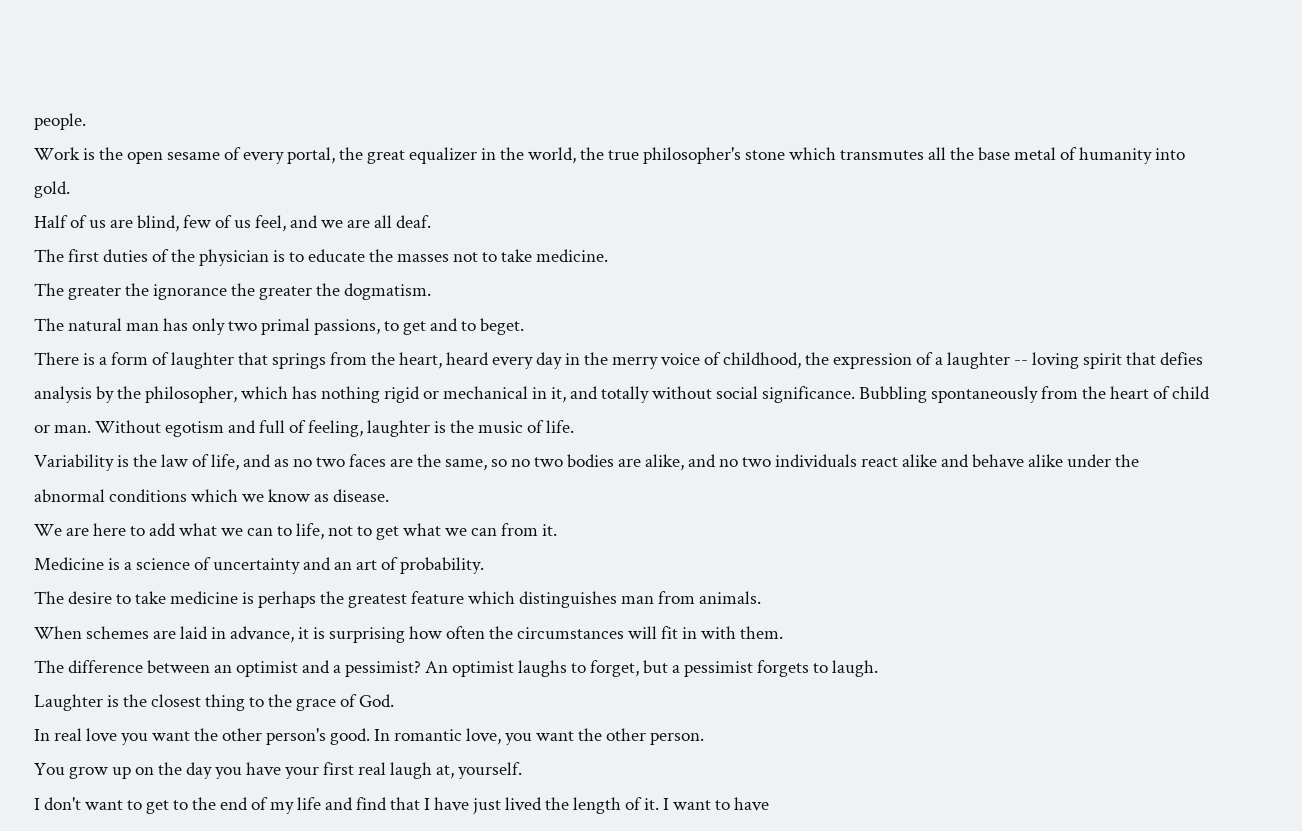people.
Work is the open sesame of every portal, the great equalizer in the world, the true philosopher's stone which transmutes all the base metal of humanity into gold.
Half of us are blind, few of us feel, and we are all deaf.
The first duties of the physician is to educate the masses not to take medicine.
The greater the ignorance the greater the dogmatism.
The natural man has only two primal passions, to get and to beget.
There is a form of laughter that springs from the heart, heard every day in the merry voice of childhood, the expression of a laughter -- loving spirit that defies analysis by the philosopher, which has nothing rigid or mechanical in it, and totally without social significance. Bubbling spontaneously from the heart of child or man. Without egotism and full of feeling, laughter is the music of life.
Variability is the law of life, and as no two faces are the same, so no two bodies are alike, and no two individuals react alike and behave alike under the abnormal conditions which we know as disease.
We are here to add what we can to life, not to get what we can from it.
Medicine is a science of uncertainty and an art of probability.
The desire to take medicine is perhaps the greatest feature which distinguishes man from animals.
When schemes are laid in advance, it is surprising how often the circumstances will fit in with them.
The difference between an optimist and a pessimist? An optimist laughs to forget, but a pessimist forgets to laugh.
Laughter is the closest thing to the grace of God.
In real love you want the other person's good. In romantic love, you want the other person.
You grow up on the day you have your first real laugh at, yourself.
I don't want to get to the end of my life and find that I have just lived the length of it. I want to have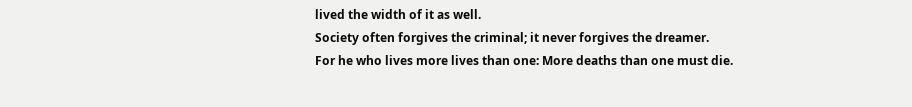lived the width of it as well.
Society often forgives the criminal; it never forgives the dreamer.
For he who lives more lives than one: More deaths than one must die.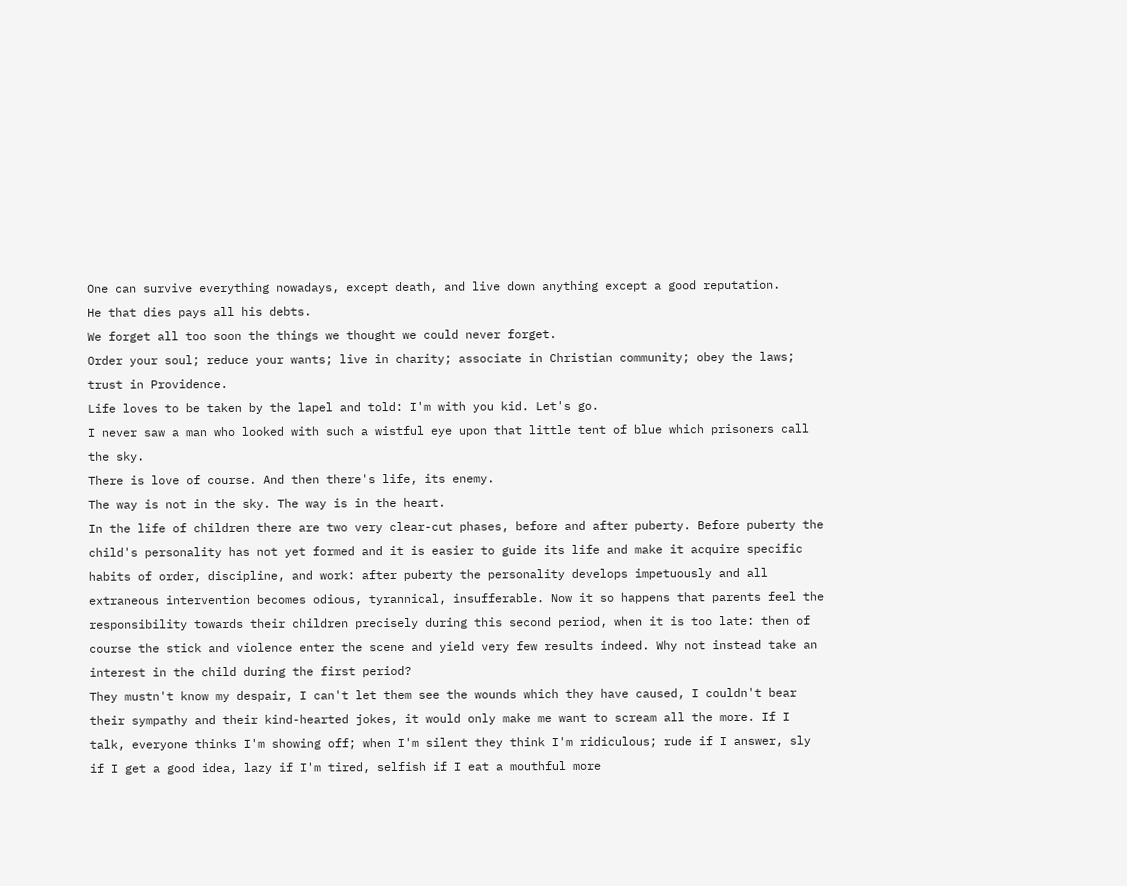One can survive everything nowadays, except death, and live down anything except a good reputation.
He that dies pays all his debts.
We forget all too soon the things we thought we could never forget.
Order your soul; reduce your wants; live in charity; associate in Christian community; obey the laws; trust in Providence.
Life loves to be taken by the lapel and told: I'm with you kid. Let's go.
I never saw a man who looked with such a wistful eye upon that little tent of blue which prisoners call the sky.
There is love of course. And then there's life, its enemy.
The way is not in the sky. The way is in the heart.
In the life of children there are two very clear-cut phases, before and after puberty. Before puberty the child's personality has not yet formed and it is easier to guide its life and make it acquire specific habits of order, discipline, and work: after puberty the personality develops impetuously and all extraneous intervention becomes odious, tyrannical, insufferable. Now it so happens that parents feel the responsibility towards their children precisely during this second period, when it is too late: then of course the stick and violence enter the scene and yield very few results indeed. Why not instead take an interest in the child during the first period?
They mustn't know my despair, I can't let them see the wounds which they have caused, I couldn't bear their sympathy and their kind-hearted jokes, it would only make me want to scream all the more. If I talk, everyone thinks I'm showing off; when I'm silent they think I'm ridiculous; rude if I answer, sly if I get a good idea, lazy if I'm tired, selfish if I eat a mouthful more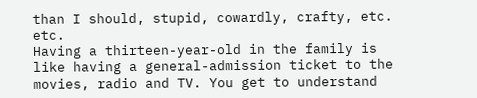than I should, stupid, cowardly, crafty, etc. etc.
Having a thirteen-year-old in the family is like having a general-admission ticket to the movies, radio and TV. You get to understand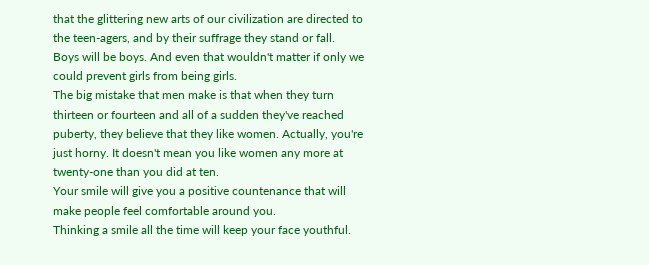that the glittering new arts of our civilization are directed to the teen-agers, and by their suffrage they stand or fall.
Boys will be boys. And even that wouldn't matter if only we could prevent girls from being girls.
The big mistake that men make is that when they turn thirteen or fourteen and all of a sudden they've reached puberty, they believe that they like women. Actually, you're just horny. It doesn't mean you like women any more at twenty-one than you did at ten.
Your smile will give you a positive countenance that will make people feel comfortable around you.
Thinking a smile all the time will keep your face youthful.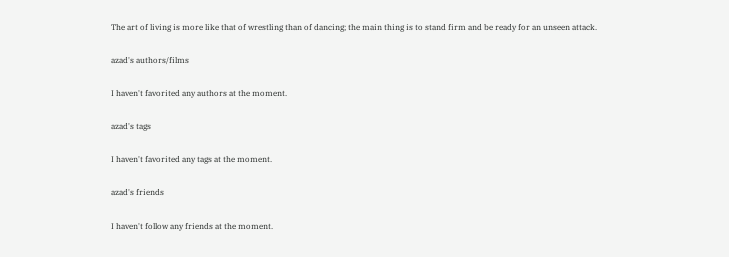The art of living is more like that of wrestling than of dancing; the main thing is to stand firm and be ready for an unseen attack.

azad's authors/films

I haven't favorited any authors at the moment.

azad's tags

I haven't favorited any tags at the moment.

azad's friends

I haven't follow any friends at the moment.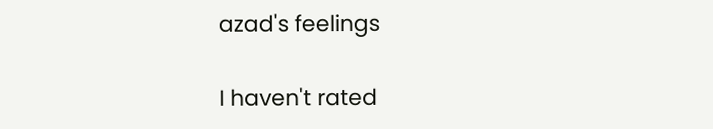azad's feelings

I haven't rated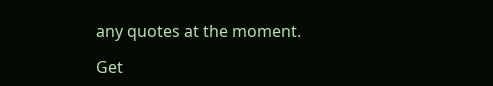any quotes at the moment.

Get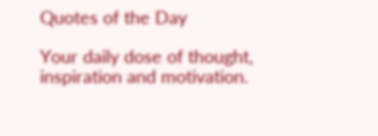Quotes of the Day

Your daily dose of thought, inspiration and motivation.